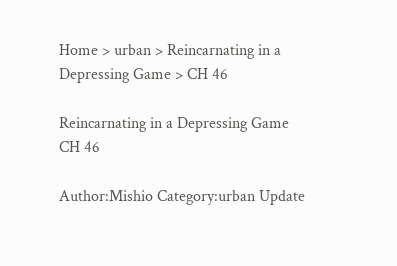Home > urban > Reincarnating in a Depressing Game > CH 46

Reincarnating in a Depressing Game CH 46

Author:Mishio Category:urban Update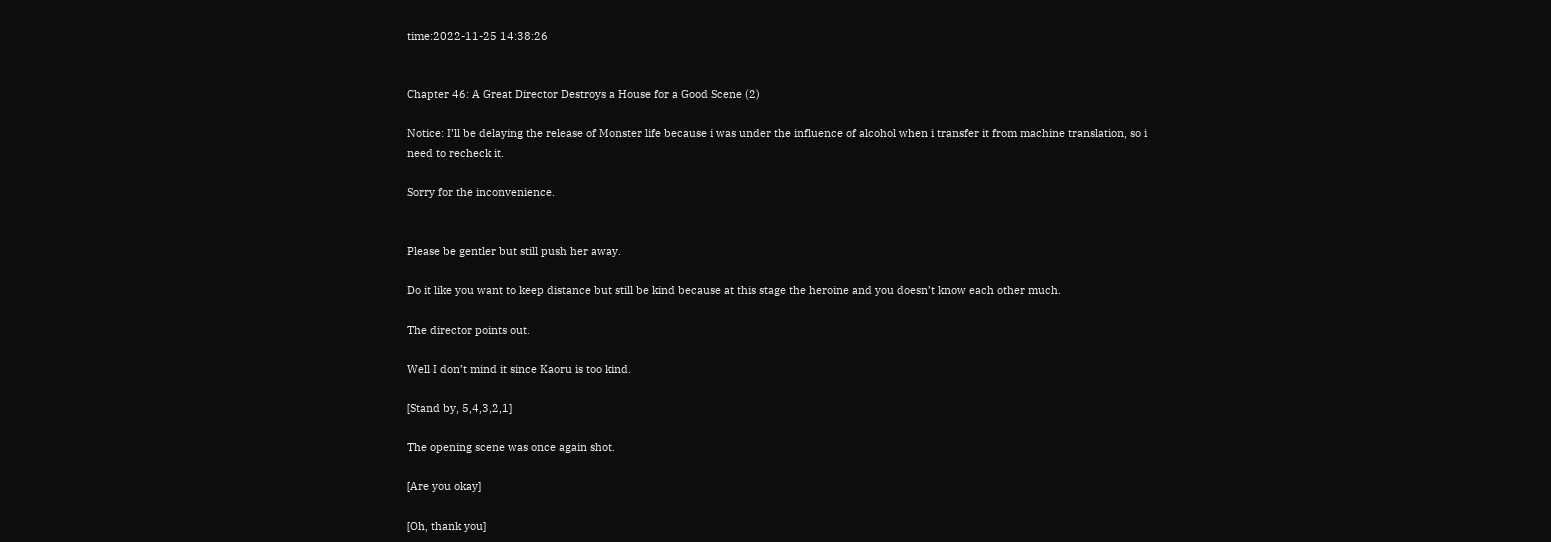time:2022-11-25 14:38:26


Chapter 46: A Great Director Destroys a House for a Good Scene (2)

Notice: I’ll be delaying the release of Monster life because i was under the influence of alcohol when i transfer it from machine translation, so i need to recheck it.

Sorry for the inconvenience.


Please be gentler but still push her away.

Do it like you want to keep distance but still be kind because at this stage the heroine and you doesn’t know each other much.

The director points out.

Well I don’t mind it since Kaoru is too kind.

[Stand by, 5,4,3,2,1]

The opening scene was once again shot.

[Are you okay]

[Oh, thank you]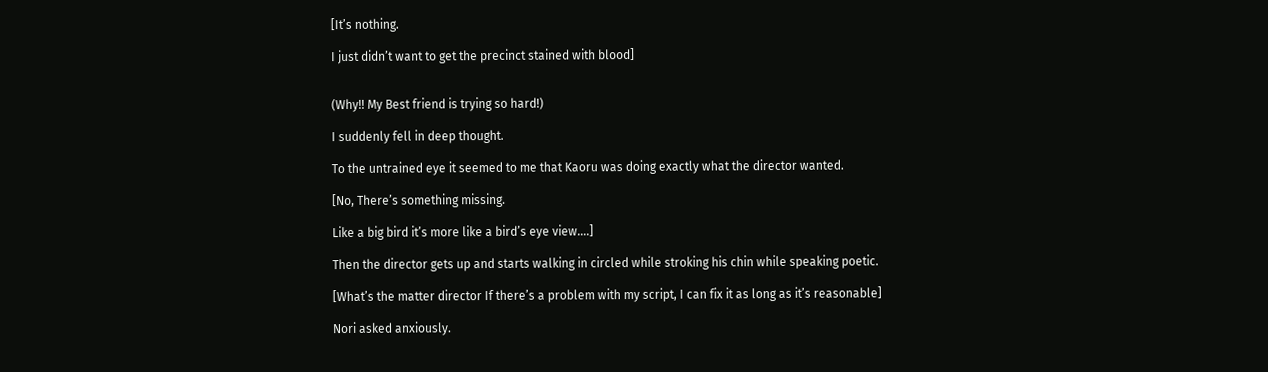[It’s nothing.

I just didn’t want to get the precinct stained with blood]


(Why!! My Best friend is trying so hard!)

I suddenly fell in deep thought.

To the untrained eye it seemed to me that Kaoru was doing exactly what the director wanted.

[No, There’s something missing.

Like a big bird it’s more like a bird’s eye view….]

Then the director gets up and starts walking in circled while stroking his chin while speaking poetic.

[What’s the matter director If there’s a problem with my script, I can fix it as long as it’s reasonable]

Nori asked anxiously.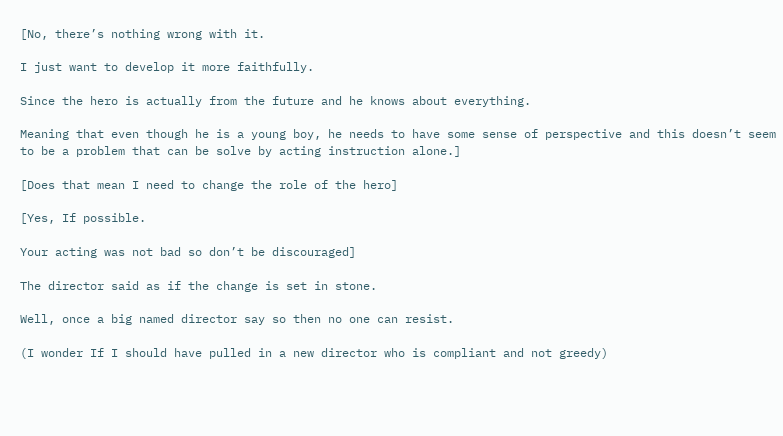[No, there’s nothing wrong with it.

I just want to develop it more faithfully.

Since the hero is actually from the future and he knows about everything.

Meaning that even though he is a young boy, he needs to have some sense of perspective and this doesn’t seem to be a problem that can be solve by acting instruction alone.]

[Does that mean I need to change the role of the hero]

[Yes, If possible.

Your acting was not bad so don’t be discouraged]

The director said as if the change is set in stone.

Well, once a big named director say so then no one can resist.

(I wonder If I should have pulled in a new director who is compliant and not greedy)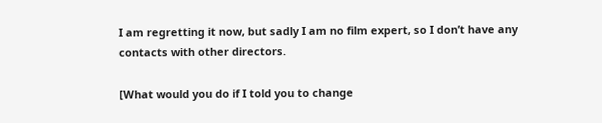I am regretting it now, but sadly I am no film expert, so I don’t have any contacts with other directors.

[What would you do if I told you to change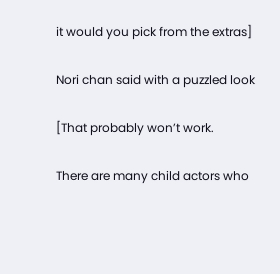it would you pick from the extras]

Nori chan said with a puzzled look

[That probably won’t work.

There are many child actors who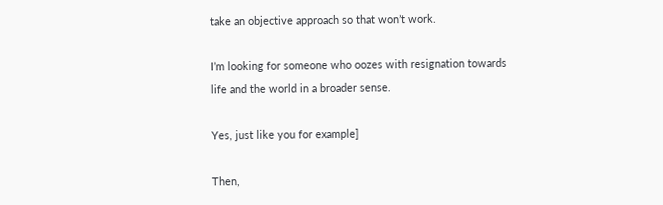take an objective approach so that won’t work.

I’m looking for someone who oozes with resignation towards life and the world in a broader sense.

Yes, just like you for example]

Then,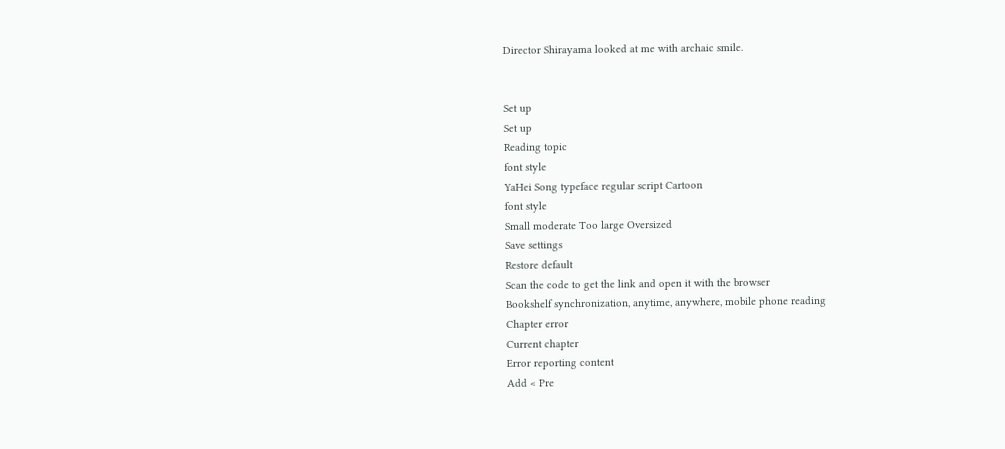Director Shirayama looked at me with archaic smile.


Set up
Set up
Reading topic
font style
YaHei Song typeface regular script Cartoon
font style
Small moderate Too large Oversized
Save settings
Restore default
Scan the code to get the link and open it with the browser
Bookshelf synchronization, anytime, anywhere, mobile phone reading
Chapter error
Current chapter
Error reporting content
Add < Pre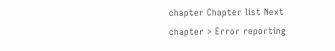chapter Chapter list Next chapter > Error reporting